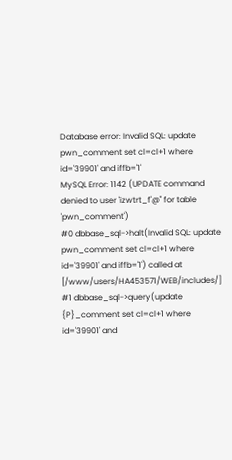Database error: Invalid SQL: update pwn_comment set cl=cl+1 where id='39901' and iffb='1'
MySQL Error: 1142 (UPDATE command denied to user 'izwtrt_f'@'' for table 'pwn_comment')
#0 dbbase_sql->halt(Invalid SQL: update pwn_comment set cl=cl+1 where id='39901' and iffb='1') called at [/www/users/HA453571/WEB/includes/] #1 dbbase_sql->query(update {P}_comment set cl=cl+1 where id='39901' and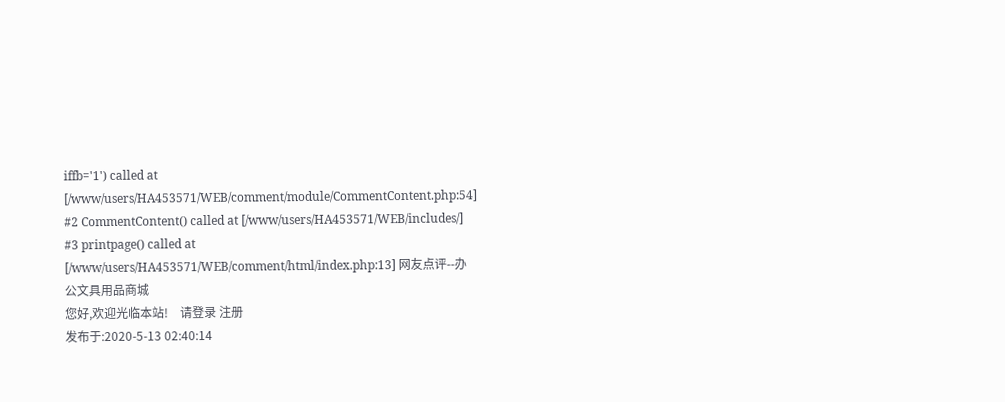iffb='1') called at [/www/users/HA453571/WEB/comment/module/CommentContent.php:54] #2 CommentContent() called at [/www/users/HA453571/WEB/includes/] #3 printpage() called at [/www/users/HA453571/WEB/comment/html/index.php:13] 网友点评--办公文具用品商城
您好,欢迎光临本站!    请登录 注册
发布于:2020-5-13 02:40:14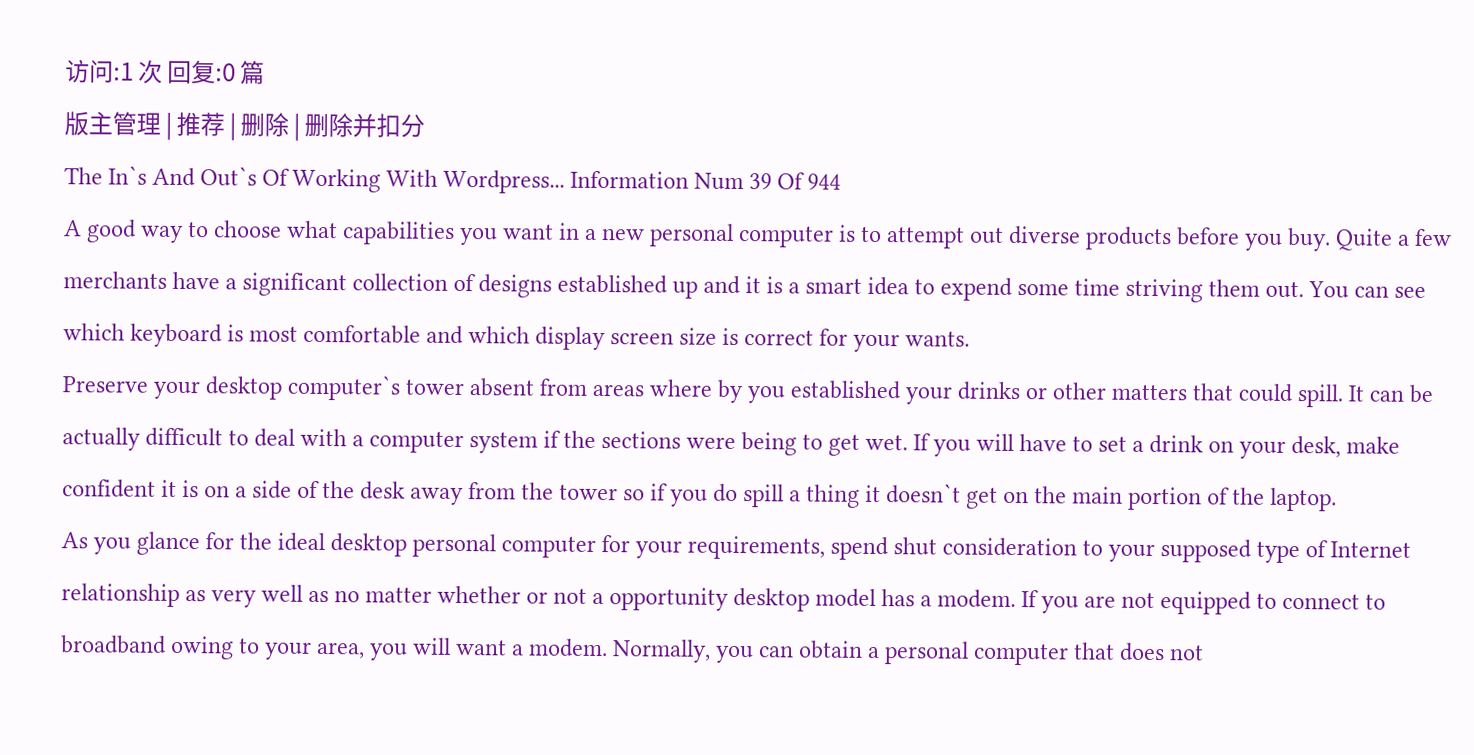访问:1 次 回复:0 篇
版主管理 | 推荐 | 删除 | 删除并扣分
The In`s And Out`s Of Working With Wordpress... Information Num 39 Of 944
A good way to choose what capabilities you want in a new personal computer is to attempt out diverse products before you buy. Quite a few merchants have a significant collection of designs established up and it is a smart idea to expend some time striving them out. You can see which keyboard is most comfortable and which display screen size is correct for your wants.
Preserve your desktop computer`s tower absent from areas where by you established your drinks or other matters that could spill. It can be actually difficult to deal with a computer system if the sections were being to get wet. If you will have to set a drink on your desk, make confident it is on a side of the desk away from the tower so if you do spill a thing it doesn`t get on the main portion of the laptop.
As you glance for the ideal desktop personal computer for your requirements, spend shut consideration to your supposed type of Internet relationship as very well as no matter whether or not a opportunity desktop model has a modem. If you are not equipped to connect to broadband owing to your area, you will want a modem. Normally, you can obtain a personal computer that does not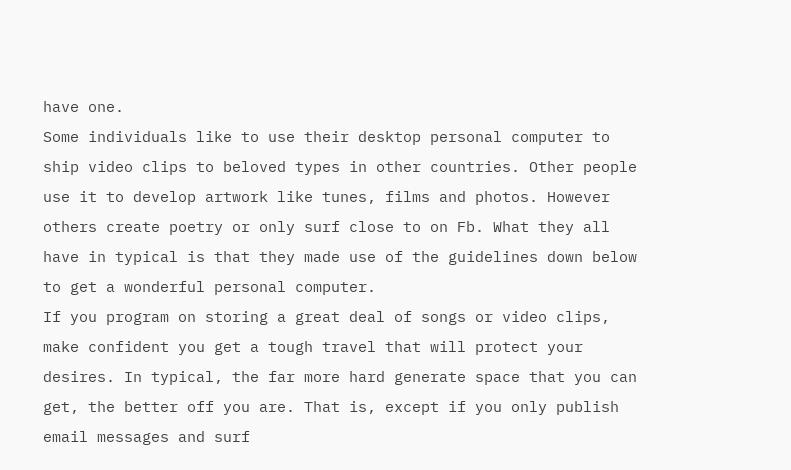have one.
Some individuals like to use their desktop personal computer to ship video clips to beloved types in other countries. Other people use it to develop artwork like tunes, films and photos. However others create poetry or only surf close to on Fb. What they all have in typical is that they made use of the guidelines down below to get a wonderful personal computer.
If you program on storing a great deal of songs or video clips, make confident you get a tough travel that will protect your desires. In typical, the far more hard generate space that you can get, the better off you are. That is, except if you only publish email messages and surf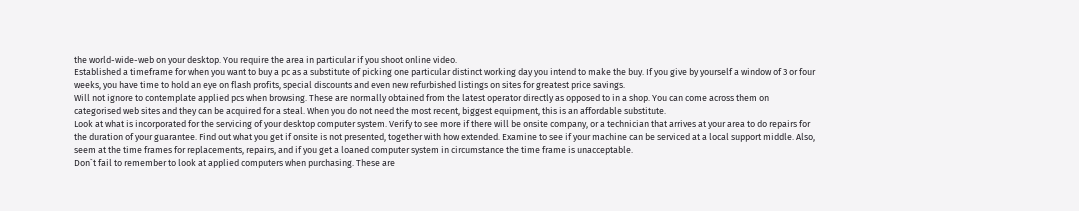the world-wide-web on your desktop. You require the area in particular if you shoot online video.
Established a timeframe for when you want to buy a pc as a substitute of picking one particular distinct working day you intend to make the buy. If you give by yourself a window of 3 or four weeks, you have time to hold an eye on flash profits, special discounts and even new refurbished listings on sites for greatest price savings.
Will not ignore to contemplate applied pcs when browsing. These are normally obtained from the latest operator directly as opposed to in a shop. You can come across them on categorised web sites and they can be acquired for a steal. When you do not need the most recent, biggest equipment, this is an affordable substitute.
Look at what is incorporated for the servicing of your desktop computer system. Verify to see more if there will be onsite company, or a technician that arrives at your area to do repairs for the duration of your guarantee. Find out what you get if onsite is not presented, together with how extended. Examine to see if your machine can be serviced at a local support middle. Also, seem at the time frames for replacements, repairs, and if you get a loaned computer system in circumstance the time frame is unacceptable.
Don`t fail to remember to look at applied computers when purchasing. These are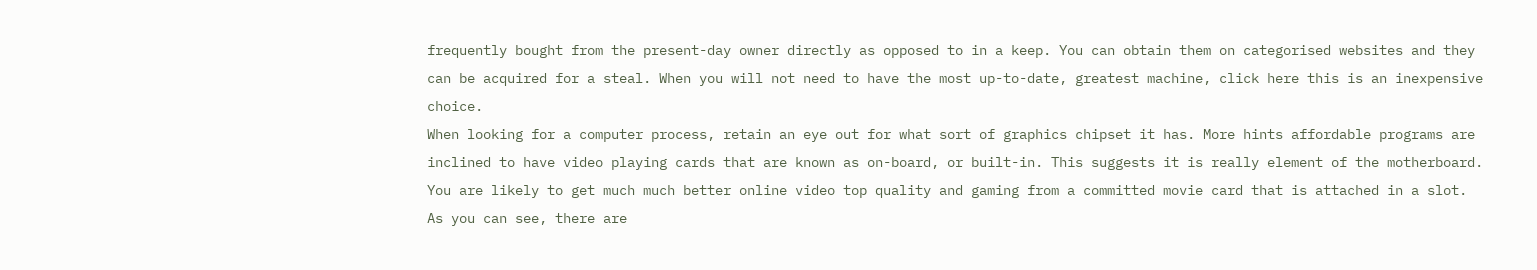frequently bought from the present-day owner directly as opposed to in a keep. You can obtain them on categorised websites and they can be acquired for a steal. When you will not need to have the most up-to-date, greatest machine, click here this is an inexpensive choice.
When looking for a computer process, retain an eye out for what sort of graphics chipset it has. More hints affordable programs are inclined to have video playing cards that are known as on-board, or built-in. This suggests it is really element of the motherboard. You are likely to get much much better online video top quality and gaming from a committed movie card that is attached in a slot.
As you can see, there are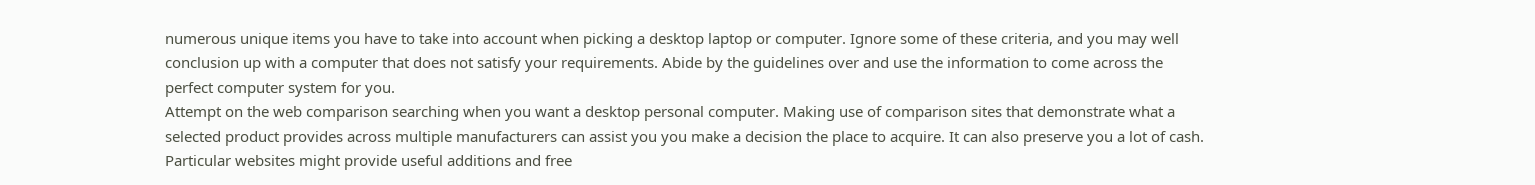numerous unique items you have to take into account when picking a desktop laptop or computer. Ignore some of these criteria, and you may well conclusion up with a computer that does not satisfy your requirements. Abide by the guidelines over and use the information to come across the perfect computer system for you.
Attempt on the web comparison searching when you want a desktop personal computer. Making use of comparison sites that demonstrate what a selected product provides across multiple manufacturers can assist you you make a decision the place to acquire. It can also preserve you a lot of cash. Particular websites might provide useful additions and free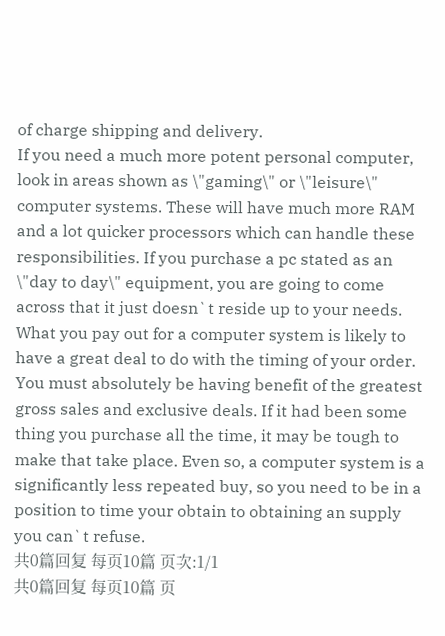of charge shipping and delivery.
If you need a much more potent personal computer, look in areas shown as \"gaming\" or \"leisure\" computer systems. These will have much more RAM and a lot quicker processors which can handle these responsibilities. If you purchase a pc stated as an \"day to day\" equipment, you are going to come across that it just doesn`t reside up to your needs.
What you pay out for a computer system is likely to have a great deal to do with the timing of your order. You must absolutely be having benefit of the greatest gross sales and exclusive deals. If it had been some thing you purchase all the time, it may be tough to make that take place. Even so, a computer system is a significantly less repeated buy, so you need to be in a position to time your obtain to obtaining an supply you can`t refuse.
共0篇回复 每页10篇 页次:1/1
共0篇回复 每页10篇 页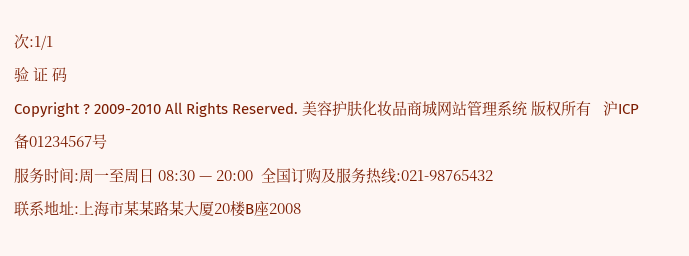次:1/1
验 证 码
Copyright ? 2009-2010 All Rights Reserved. 美容护肤化妆品商城网站管理系统 版权所有   沪ICP备01234567号
服务时间:周一至周日 08:30 — 20:00  全国订购及服务热线:021-98765432
联系地址:上海市某某路某大厦20楼B座2008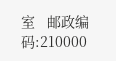室   邮政编码:210000